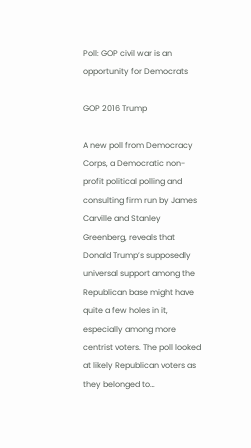Poll: GOP civil war is an opportunity for Democrats

GOP 2016 Trump

A new poll from Democracy Corps, a Democratic non-profit political polling and consulting firm run by James Carville and Stanley Greenberg, reveals that Donald Trump’s supposedly universal support among the Republican base might have quite a few holes in it, especially among more centrist voters. The poll looked at likely Republican voters as they belonged to…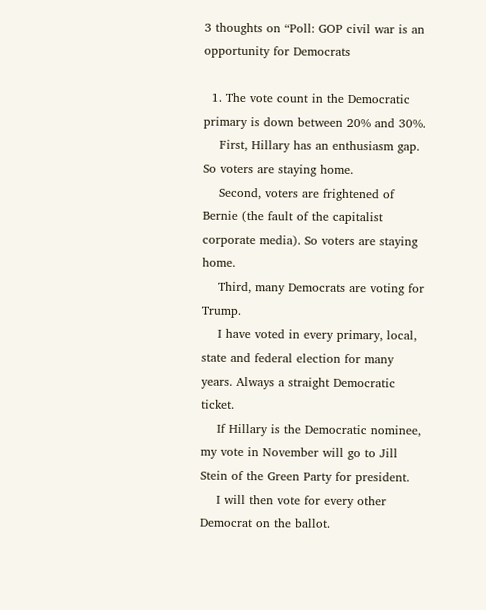3 thoughts on “Poll: GOP civil war is an opportunity for Democrats

  1. The vote count in the Democratic primary is down between 20% and 30%.
    First, Hillary has an enthusiasm gap. So voters are staying home.
    Second, voters are frightened of Bernie (the fault of the capitalist corporate media). So voters are staying home.
    Third, many Democrats are voting for Trump.
    I have voted in every primary, local, state and federal election for many years. Always a straight Democratic ticket.
    If Hillary is the Democratic nominee, my vote in November will go to Jill Stein of the Green Party for president.
    I will then vote for every other Democrat on the ballot.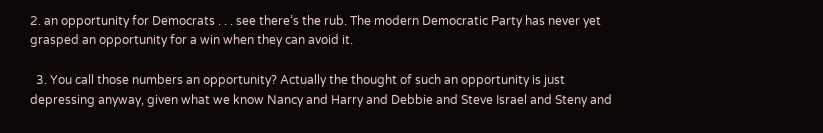2. an opportunity for Democrats . . . see there’s the rub. The modern Democratic Party has never yet grasped an opportunity for a win when they can avoid it.

  3. You call those numbers an opportunity? Actually the thought of such an opportunity is just depressing anyway, given what we know Nancy and Harry and Debbie and Steve Israel and Steny and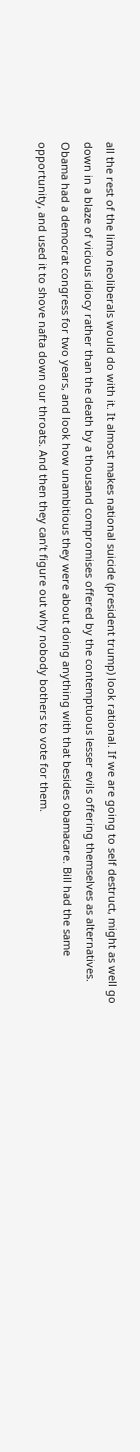all the rest of the limo neoliberals would do with it. It almost makes national suicide (president trump) look rational. If we are going to self destruct, might as well go down in a blaze of vicious idiocy rather than the death by a thousand compromises offered by the contemptuous lesser evils offering themselves as alternatives. Obama had a democrat congress for two years, and look how unambitious they were about doing anything with that besides obamacare. Bill had the same opportunity, and used it to shove nafta down our throats. And then they can’t figure out why nobody bothers to vote for them.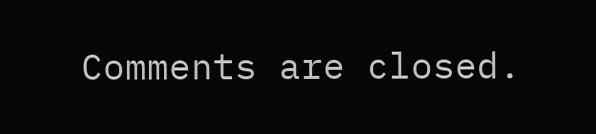Comments are closed.